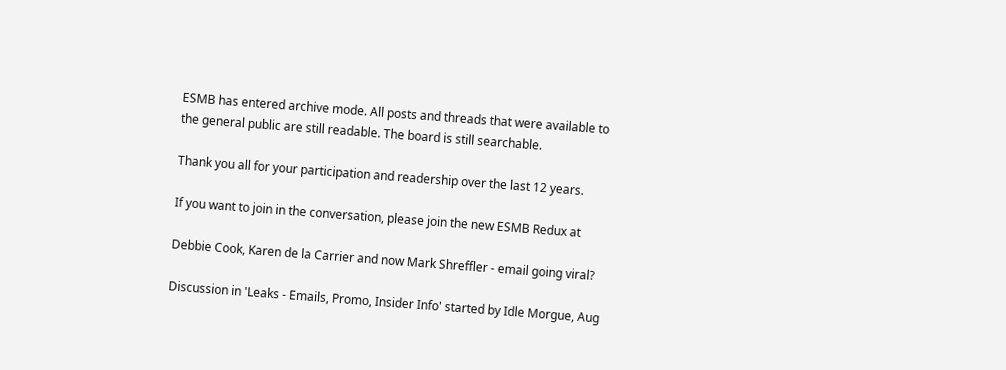ESMB has entered archive mode. All posts and threads that were available to the general public are still readable. The board is still searchable.

Thank you all for your participation and readership over the last 12 years.

If you want to join in the conversation, please join the new ESMB Redux at

Debbie Cook, Karen de la Carrier and now Mark Shreffler - email going viral?

Discussion in 'Leaks - Emails, Promo, Insider Info' started by Idle Morgue, Aug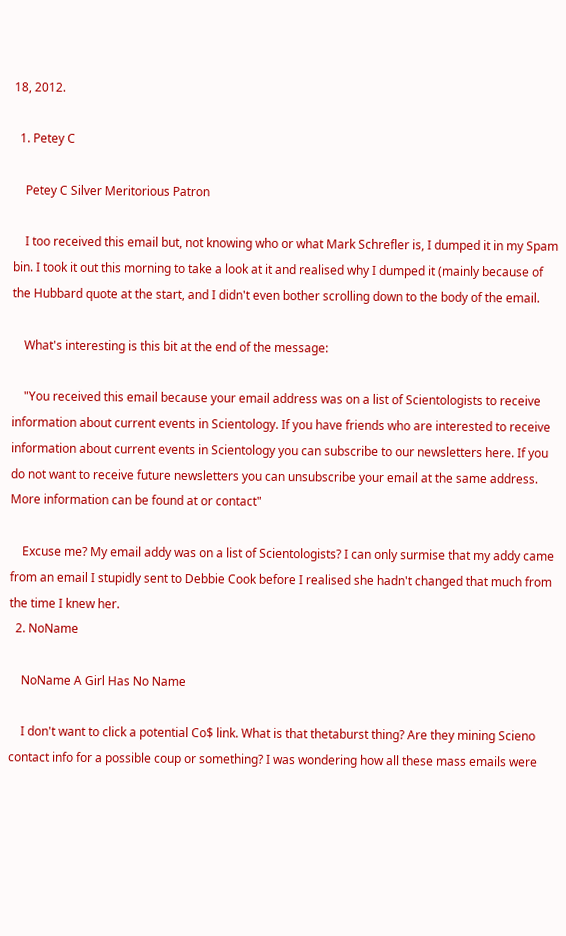18, 2012.

  1. Petey C

    Petey C Silver Meritorious Patron

    I too received this email but, not knowing who or what Mark Schrefler is, I dumped it in my Spam bin. I took it out this morning to take a look at it and realised why I dumped it (mainly because of the Hubbard quote at the start, and I didn't even bother scrolling down to the body of the email.

    What's interesting is this bit at the end of the message:

    "You received this email because your email address was on a list of Scientologists to receive information about current events in Scientology. If you have friends who are interested to receive information about current events in Scientology you can subscribe to our newsletters here. If you do not want to receive future newsletters you can unsubscribe your email at the same address. More information can be found at or contact"

    Excuse me? My email addy was on a list of Scientologists? I can only surmise that my addy came from an email I stupidly sent to Debbie Cook before I realised she hadn't changed that much from the time I knew her.
  2. NoName

    NoName A Girl Has No Name

    I don't want to click a potential Co$ link. What is that thetaburst thing? Are they mining Scieno contact info for a possible coup or something? I was wondering how all these mass emails were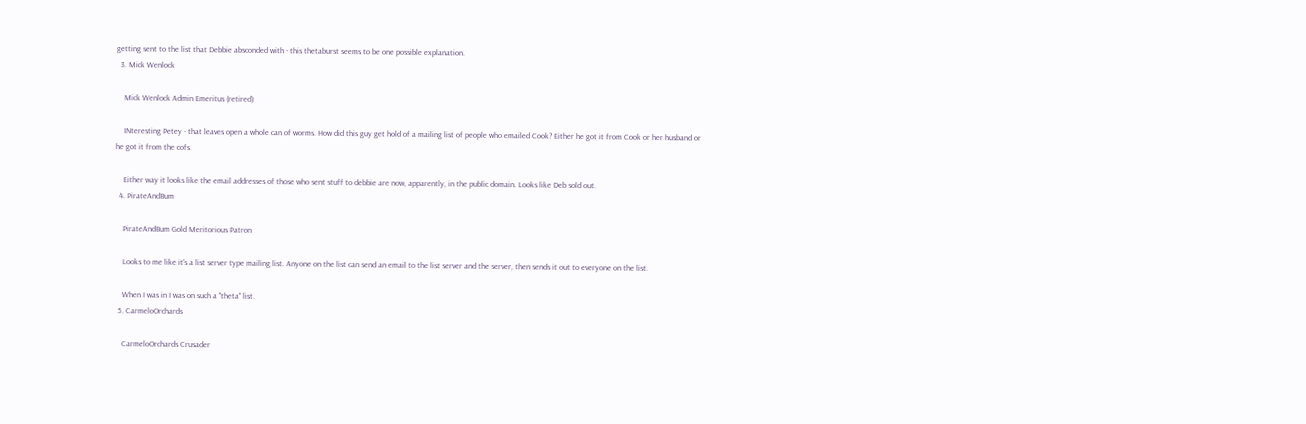getting sent to the list that Debbie absconded with - this thetaburst seems to be one possible explanation.
  3. Mick Wenlock

    Mick Wenlock Admin Emeritus (retired)

    INteresting Petey - that leaves open a whole can of worms. How did this guy get hold of a mailing list of people who emailed Cook? Either he got it from Cook or her husband or he got it from the cofs.

    Either way it looks like the email addresses of those who sent stuff to debbie are now, apparently, in the public domain. Looks like Deb sold out.
  4. PirateAndBum

    PirateAndBum Gold Meritorious Patron

    Looks to me like it's a list server type mailing list. Anyone on the list can send an email to the list server and the server, then sends it out to everyone on the list.

    When I was in I was on such a "theta" list.
  5. CarmeloOrchards

    CarmeloOrchards Crusader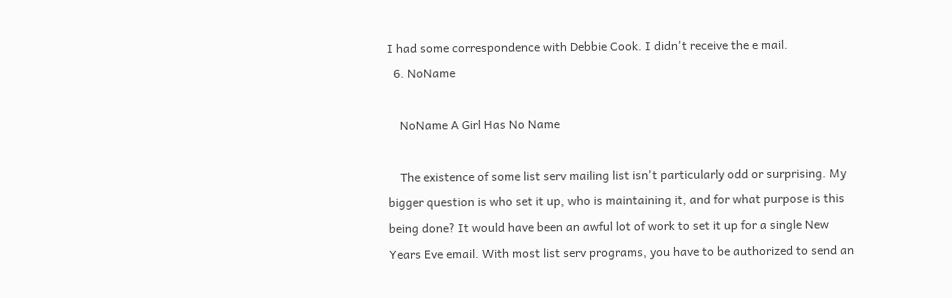I had some correspondence with Debbie Cook. I didn't receive the e mail.
  6. NoName

    NoName A Girl Has No Name

    The existence of some list serv mailing list isn't particularly odd or surprising. My bigger question is who set it up, who is maintaining it, and for what purpose is this being done? It would have been an awful lot of work to set it up for a single New Years Eve email. With most list serv programs, you have to be authorized to send an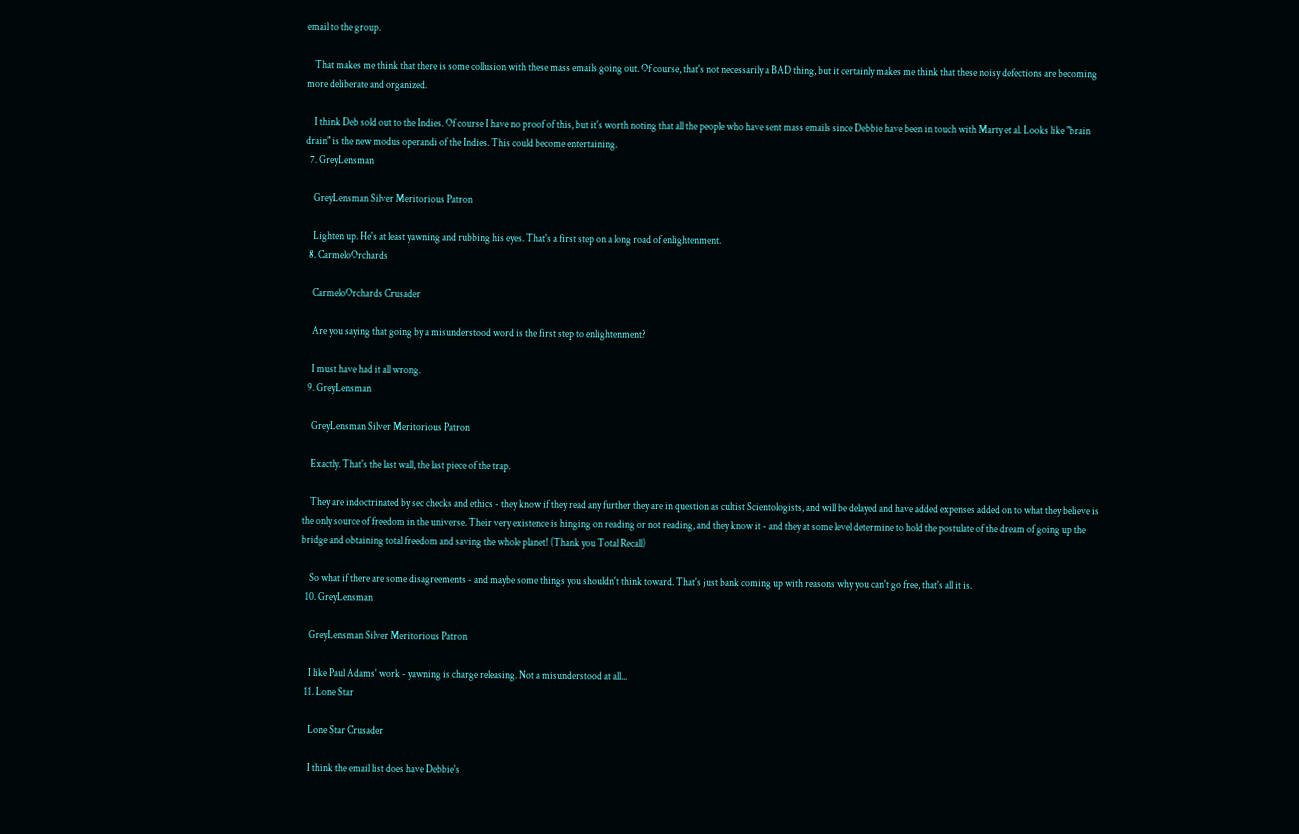email to the group.

    That makes me think that there is some collusion with these mass emails going out. Of course, that's not necessarily a BAD thing, but it certainly makes me think that these noisy defections are becoming more deliberate and organized.

    I think Deb sold out to the Indies. Of course I have no proof of this, but it's worth noting that all the people who have sent mass emails since Debbie have been in touch with Marty et al. Looks like "brain drain" is the new modus operandi of the Indies. This could become entertaining.
  7. GreyLensman

    GreyLensman Silver Meritorious Patron

    Lighten up. He's at least yawning and rubbing his eyes. That's a first step on a long road of enlightenment.
  8. CarmeloOrchards

    CarmeloOrchards Crusader

    Are you saying that going by a misunderstood word is the first step to enlightenment?

    I must have had it all wrong.
  9. GreyLensman

    GreyLensman Silver Meritorious Patron

    Exactly. That's the last wall, the last piece of the trap.

    They are indoctrinated by sec checks and ethics - they know if they read any further they are in question as cultist Scientologists, and will be delayed and have added expenses added on to what they believe is the only source of freedom in the universe. Their very existence is hinging on reading or not reading, and they know it - and they at some level determine to hold the postulate of the dream of going up the bridge and obtaining total freedom and saving the whole planet! (Thank you Total Recall)

    So what if there are some disagreements - and maybe some things you shouldn't think toward. That's just bank coming up with reasons why you can't go free, that's all it is.
  10. GreyLensman

    GreyLensman Silver Meritorious Patron

    I like Paul Adams' work - yawning is charge releasing. Not a misunderstood at all...
  11. Lone Star

    Lone Star Crusader

    I think the email list does have Debbie's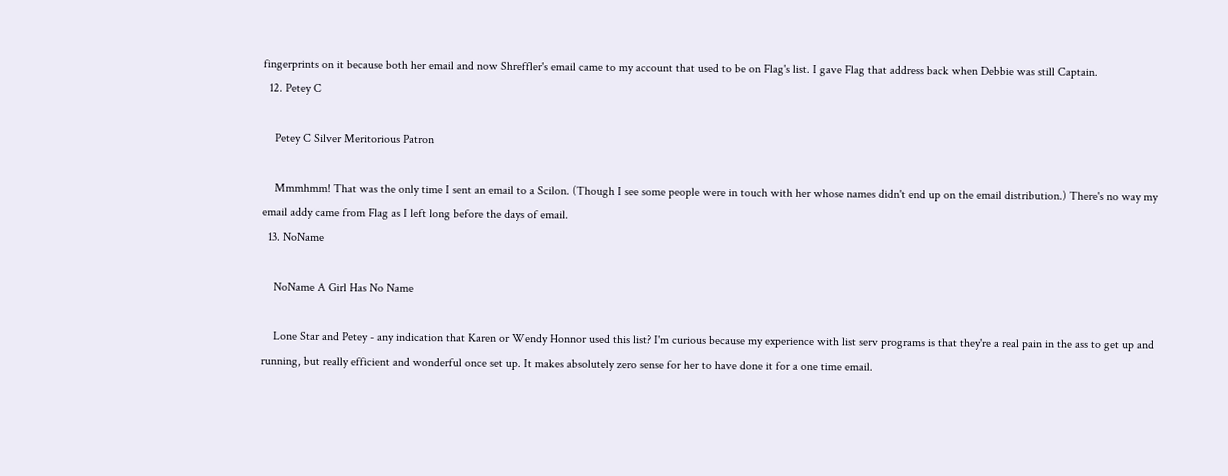fingerprints on it because both her email and now Shreffler's email came to my account that used to be on Flag's list. I gave Flag that address back when Debbie was still Captain.
  12. Petey C

    Petey C Silver Meritorious Patron

    Mmmhmm! That was the only time I sent an email to a Scilon. (Though I see some people were in touch with her whose names didn't end up on the email distribution.) There's no way my email addy came from Flag as I left long before the days of email.
  13. NoName

    NoName A Girl Has No Name

    Lone Star and Petey - any indication that Karen or Wendy Honnor used this list? I'm curious because my experience with list serv programs is that they're a real pain in the ass to get up and running, but really efficient and wonderful once set up. It makes absolutely zero sense for her to have done it for a one time email.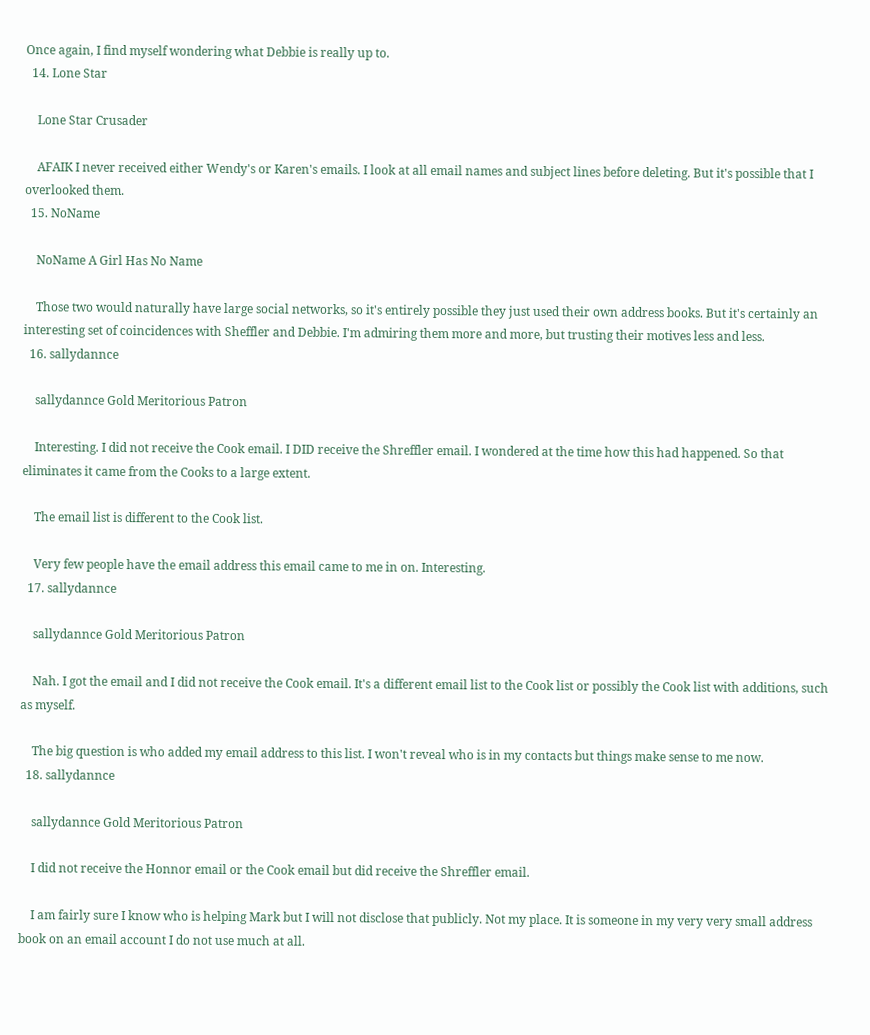Once again, I find myself wondering what Debbie is really up to.
  14. Lone Star

    Lone Star Crusader

    AFAIK I never received either Wendy's or Karen's emails. I look at all email names and subject lines before deleting. But it's possible that I overlooked them.
  15. NoName

    NoName A Girl Has No Name

    Those two would naturally have large social networks, so it's entirely possible they just used their own address books. But it's certainly an interesting set of coincidences with Sheffler and Debbie. I'm admiring them more and more, but trusting their motives less and less.
  16. sallydannce

    sallydannce Gold Meritorious Patron

    Interesting. I did not receive the Cook email. I DID receive the Shreffler email. I wondered at the time how this had happened. So that eliminates it came from the Cooks to a large extent.

    The email list is different to the Cook list.

    Very few people have the email address this email came to me in on. Interesting.
  17. sallydannce

    sallydannce Gold Meritorious Patron

    Nah. I got the email and I did not receive the Cook email. It's a different email list to the Cook list or possibly the Cook list with additions, such as myself.

    The big question is who added my email address to this list. I won't reveal who is in my contacts but things make sense to me now.
  18. sallydannce

    sallydannce Gold Meritorious Patron

    I did not receive the Honnor email or the Cook email but did receive the Shreffler email.

    I am fairly sure I know who is helping Mark but I will not disclose that publicly. Not my place. It is someone in my very very small address book on an email account I do not use much at all.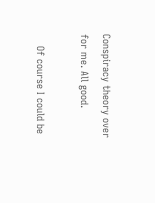Conspiracy theory over for me. All good.

    Of course I could be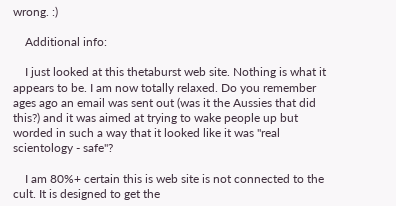wrong. :)

    Additional info:

    I just looked at this thetaburst web site. Nothing is what it appears to be. I am now totally relaxed. Do you remember ages ago an email was sent out (was it the Aussies that did this?) and it was aimed at trying to wake people up but worded in such a way that it looked like it was "real scientology - safe"?

    I am 80%+ certain this is web site is not connected to the cult. It is designed to get the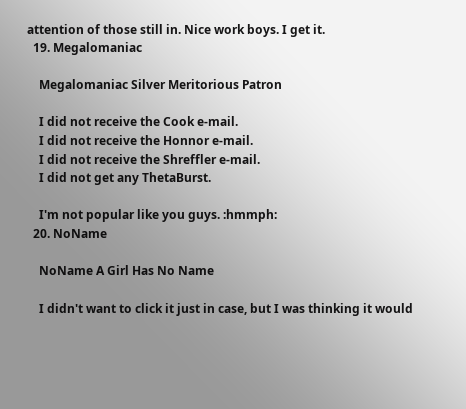attention of those still in. Nice work boys. I get it.
  19. Megalomaniac

    Megalomaniac Silver Meritorious Patron

    I did not receive the Cook e-mail.
    I did not receive the Honnor e-mail.
    I did not receive the Shreffler e-mail.
    I did not get any ThetaBurst.

    I'm not popular like you guys. :hmmph:
  20. NoName

    NoName A Girl Has No Name

    I didn't want to click it just in case, but I was thinking it would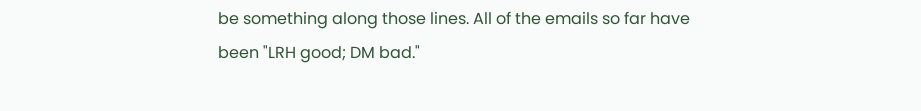be something along those lines. All of the emails so far have been "LRH good; DM bad."